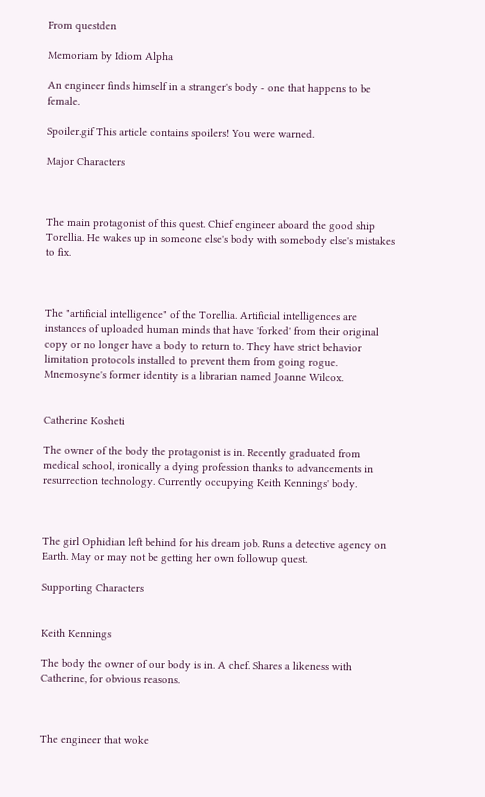From questden

Memoriam by Idiom Alpha

An engineer finds himself in a stranger's body - one that happens to be female.

Spoiler.gif This article contains spoilers! You were warned.

Major Characters



The main protagonist of this quest. Chief engineer aboard the good ship Torellia. He wakes up in someone else's body with somebody else's mistakes to fix.



The "artificial intelligence" of the Torellia. Artificial intelligences are instances of uploaded human minds that have 'forked' from their original copy or no longer have a body to return to. They have strict behavior limitation protocols installed to prevent them from going rogue. Mnemosyne's former identity is a librarian named Joanne Wilcox.


Catherine Kosheti

The owner of the body the protagonist is in. Recently graduated from medical school, ironically a dying profession thanks to advancements in resurrection technology. Currently occupying Keith Kennings' body.



The girl Ophidian left behind for his dream job. Runs a detective agency on Earth. May or may not be getting her own followup quest.

Supporting Characters


Keith Kennings

The body the owner of our body is in. A chef. Shares a likeness with Catherine, for obvious reasons.



The engineer that woke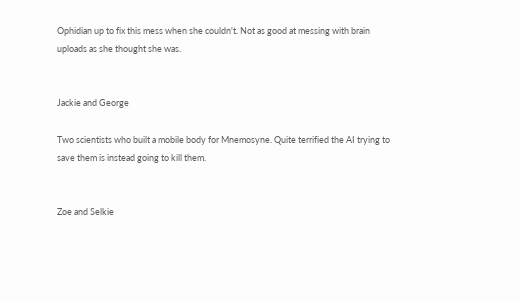Ophidian up to fix this mess when she couldn't. Not as good at messing with brain uploads as she thought she was.


Jackie and George

Two scientists who built a mobile body for Mnemosyne. Quite terrified the AI trying to save them is instead going to kill them.


Zoe and Selkie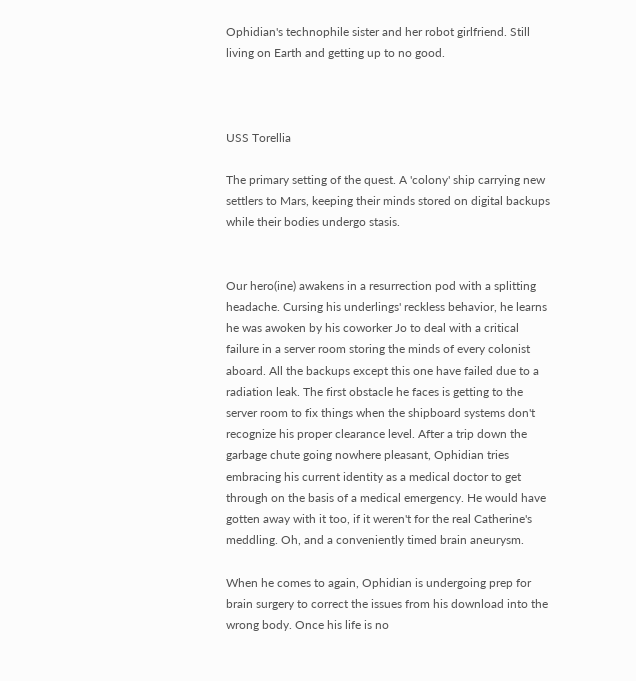Ophidian's technophile sister and her robot girlfriend. Still living on Earth and getting up to no good.



USS Torellia

The primary setting of the quest. A 'colony' ship carrying new settlers to Mars, keeping their minds stored on digital backups while their bodies undergo stasis.


Our hero(ine) awakens in a resurrection pod with a splitting headache. Cursing his underlings' reckless behavior, he learns he was awoken by his coworker Jo to deal with a critical failure in a server room storing the minds of every colonist aboard. All the backups except this one have failed due to a radiation leak. The first obstacle he faces is getting to the server room to fix things when the shipboard systems don't recognize his proper clearance level. After a trip down the garbage chute going nowhere pleasant, Ophidian tries embracing his current identity as a medical doctor to get through on the basis of a medical emergency. He would have gotten away with it too, if it weren't for the real Catherine's meddling. Oh, and a conveniently timed brain aneurysm.

When he comes to again, Ophidian is undergoing prep for brain surgery to correct the issues from his download into the wrong body. Once his life is no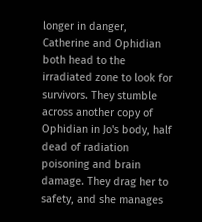longer in danger, Catherine and Ophidian both head to the irradiated zone to look for survivors. They stumble across another copy of Ophidian in Jo's body, half dead of radiation poisoning and brain damage. They drag her to safety, and she manages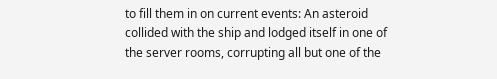to fill them in on current events: An asteroid collided with the ship and lodged itself in one of the server rooms, corrupting all but one of the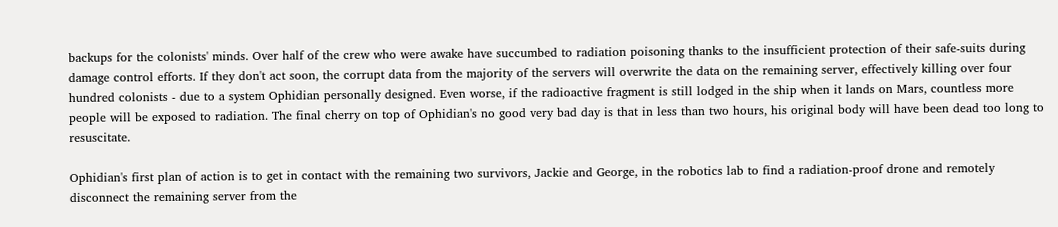backups for the colonists' minds. Over half of the crew who were awake have succumbed to radiation poisoning thanks to the insufficient protection of their safe-suits during damage control efforts. If they don't act soon, the corrupt data from the majority of the servers will overwrite the data on the remaining server, effectively killing over four hundred colonists - due to a system Ophidian personally designed. Even worse, if the radioactive fragment is still lodged in the ship when it lands on Mars, countless more people will be exposed to radiation. The final cherry on top of Ophidian's no good very bad day is that in less than two hours, his original body will have been dead too long to resuscitate.

Ophidian's first plan of action is to get in contact with the remaining two survivors, Jackie and George, in the robotics lab to find a radiation-proof drone and remotely disconnect the remaining server from the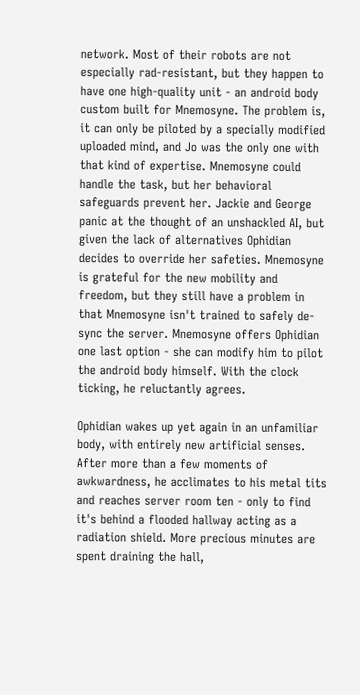network. Most of their robots are not especially rad-resistant, but they happen to have one high-quality unit - an android body custom built for Mnemosyne. The problem is, it can only be piloted by a specially modified uploaded mind, and Jo was the only one with that kind of expertise. Mnemosyne could handle the task, but her behavioral safeguards prevent her. Jackie and George panic at the thought of an unshackled AI, but given the lack of alternatives Ophidian decides to override her safeties. Mnemosyne is grateful for the new mobility and freedom, but they still have a problem in that Mnemosyne isn't trained to safely de-sync the server. Mnemosyne offers Ophidian one last option - she can modify him to pilot the android body himself. With the clock ticking, he reluctantly agrees.

Ophidian wakes up yet again in an unfamiliar body, with entirely new artificial senses. After more than a few moments of awkwardness, he acclimates to his metal tits and reaches server room ten - only to find it's behind a flooded hallway acting as a radiation shield. More precious minutes are spent draining the hall,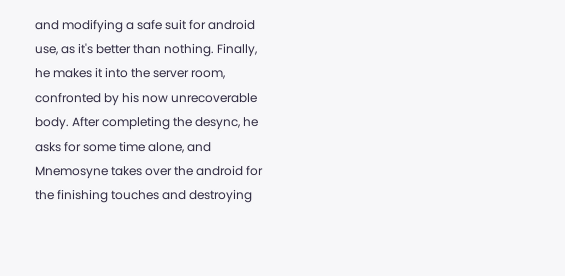and modifying a safe suit for android use, as it's better than nothing. Finally, he makes it into the server room, confronted by his now unrecoverable body. After completing the desync, he asks for some time alone, and Mnemosyne takes over the android for the finishing touches and destroying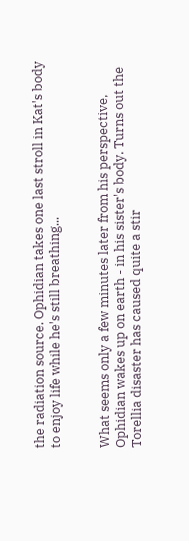the radiation source. Ophidian takes one last stroll in Kat's body to enjoy life while he's still breathing...


What seems only a few minutes later from his perspective, Ophidian wakes up on earth - in his sister's body. Turns out the Torellia disaster has caused quite a stir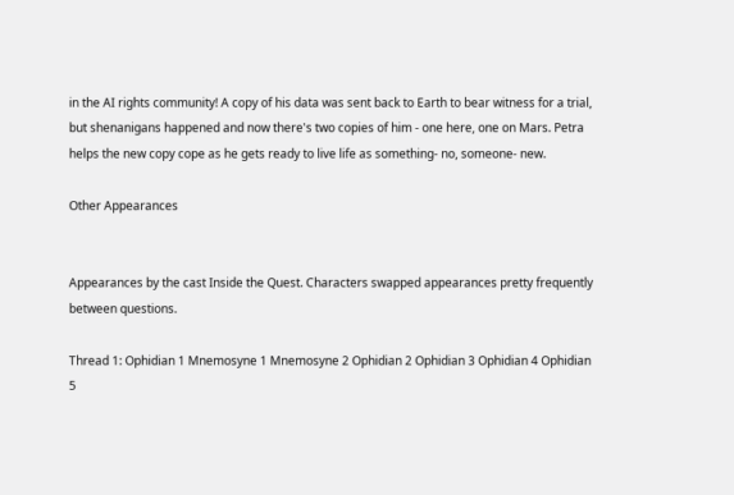in the AI rights community! A copy of his data was sent back to Earth to bear witness for a trial, but shenanigans happened and now there's two copies of him - one here, one on Mars. Petra helps the new copy cope as he gets ready to live life as something- no, someone- new.

Other Appearances


Appearances by the cast Inside the Quest. Characters swapped appearances pretty frequently between questions.

Thread 1: Ophidian 1 Mnemosyne 1 Mnemosyne 2 Ophidian 2 Ophidian 3 Ophidian 4 Ophidian 5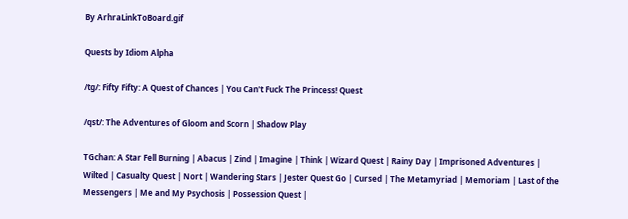By ArhraLinkToBoard.gif

Quests by Idiom Alpha

/tg/: Fifty Fifty: A Quest of Chances | You Can't Fuck The Princess! Quest

/qst/: The Adventures of Gloom and Scorn | Shadow Play

TGchan: A Star Fell Burning | Abacus | Zind | Imagine | Think | Wizard Quest | Rainy Day | Imprisoned Adventures | Wilted | Casualty Quest | Nort | Wandering Stars | Jester Quest Go | Cursed | The Metamyriad | Memoriam | Last of the Messengers | Me and My Psychosis | Possession Quest |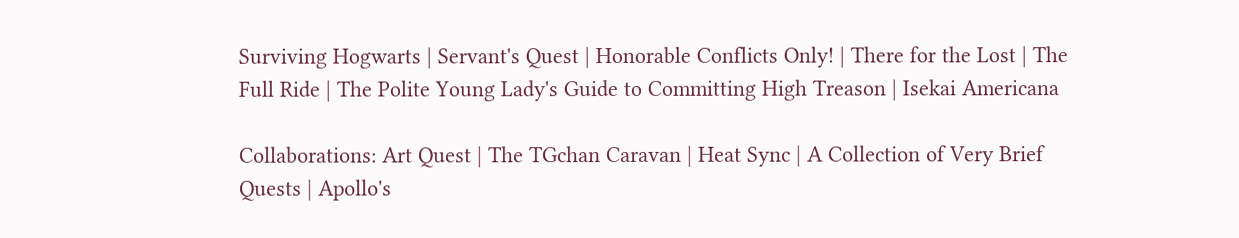Surviving Hogwarts | Servant's Quest | Honorable Conflicts Only! | There for the Lost | The Full Ride | The Polite Young Lady's Guide to Committing High Treason | Isekai Americana

Collaborations: Art Quest | The TGchan Caravan | Heat Sync | A Collection of Very Brief Quests | Apollo's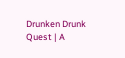Drunken Drunk Quest | A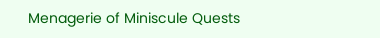Menagerie of Miniscule Quests